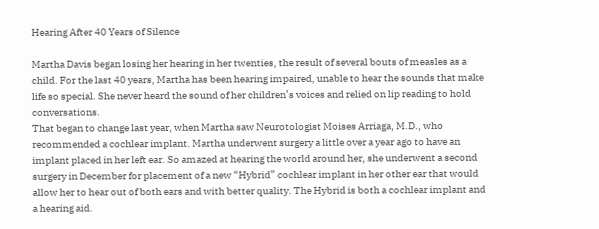Hearing After 40 Years of Silence

Martha Davis began losing her hearing in her twenties, the result of several bouts of measles as a child. For the last 40 years, Martha has been hearing impaired, unable to hear the sounds that make life so special. She never heard the sound of her children’s voices and relied on lip reading to hold conversations.
That began to change last year, when Martha saw Neurotologist Moises Arriaga, M.D., who recommended a cochlear implant. Martha underwent surgery a little over a year ago to have an implant placed in her left ear. So amazed at hearing the world around her, she underwent a second surgery in December for placement of a new “Hybrid” cochlear implant in her other ear that would allow her to hear out of both ears and with better quality. The Hybrid is both a cochlear implant and a hearing aid.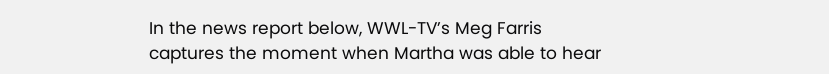In the news report below, WWL-TV’s Meg Farris captures the moment when Martha was able to hear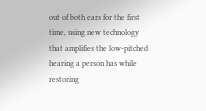out of both ears for the first time, using new technology that amplifies the low-pitched hearing a person has while restoring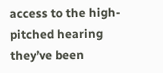access to the high-pitched hearing they’ve been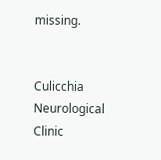missing.


Culicchia Neurological Clinic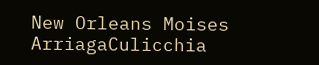New Orleans Moises ArriagaCulicchia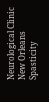Neurological Clinic New Orleans Spasticity